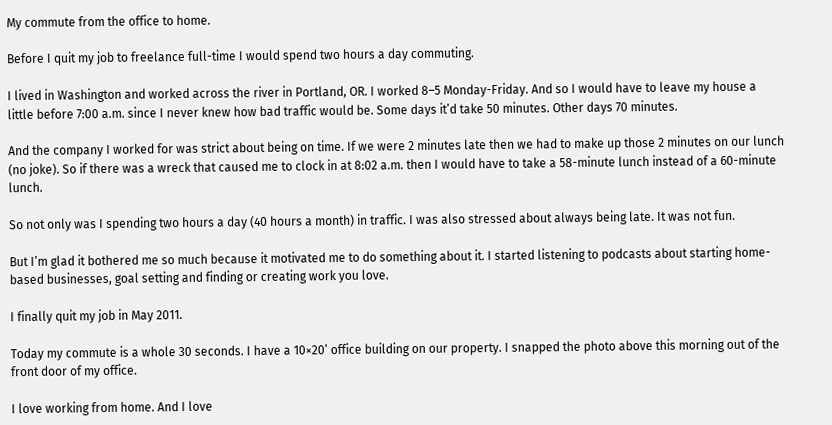My commute from the office to home.

Before I quit my job to freelance full-time I would spend two hours a day commuting.

I lived in Washington and worked across the river in Portland, OR. I worked 8–5 Monday-Friday. And so I would have to leave my house a little before 7:00 a.m. since I never knew how bad traffic would be. Some days it’d take 50 minutes. Other days 70 minutes.

And the company I worked for was strict about being on time. If we were 2 minutes late then we had to make up those 2 minutes on our lunch (no joke). So if there was a wreck that caused me to clock in at 8:02 a.m. then I would have to take a 58-minute lunch instead of a 60-minute lunch.

So not only was I spending two hours a day (40 hours a month) in traffic. I was also stressed about always being late. It was not fun.

But I’m glad it bothered me so much because it motivated me to do something about it. I started listening to podcasts about starting home-based businesses, goal setting and finding or creating work you love.

I finally quit my job in May 2011.

Today my commute is a whole 30 seconds. I have a 10×20’ office building on our property. I snapped the photo above this morning out of the front door of my office.

I love working from home. And I love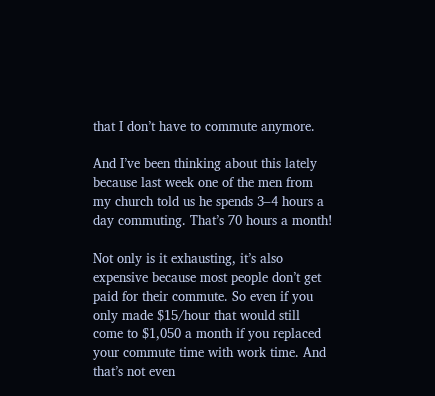that I don’t have to commute anymore.

And I’ve been thinking about this lately because last week one of the men from my church told us he spends 3–4 hours a day commuting. That’s 70 hours a month!

Not only is it exhausting, it’s also expensive because most people don’t get paid for their commute. So even if you only made $15/hour that would still come to $1,050 a month if you replaced your commute time with work time. And that’s not even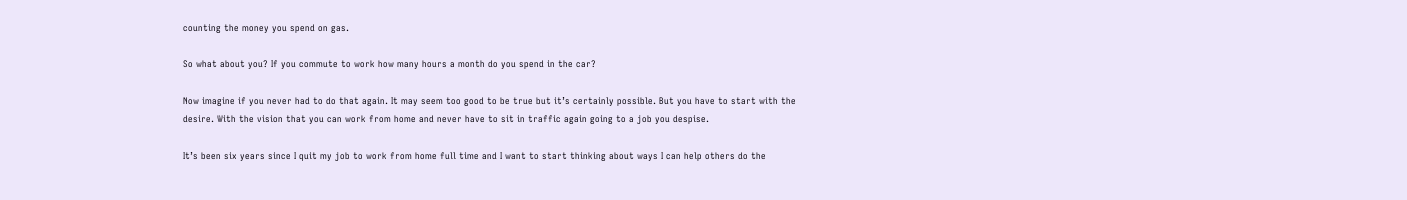counting the money you spend on gas.

So what about you? If you commute to work how many hours a month do you spend in the car?

Now imagine if you never had to do that again. It may seem too good to be true but it’s certainly possible. But you have to start with the desire. With the vision that you can work from home and never have to sit in traffic again going to a job you despise.

It’s been six years since I quit my job to work from home full time and I want to start thinking about ways I can help others do the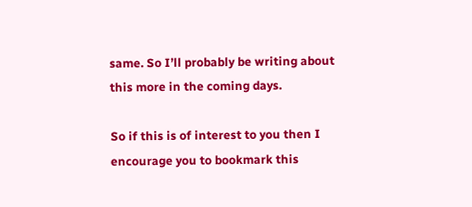same. So I’ll probably be writing about this more in the coming days.

So if this is of interest to you then I encourage you to bookmark this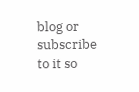blog or subscribe to it so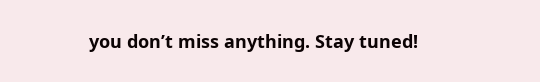you don’t miss anything. Stay tuned!